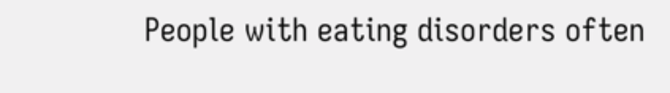People with eating disorders often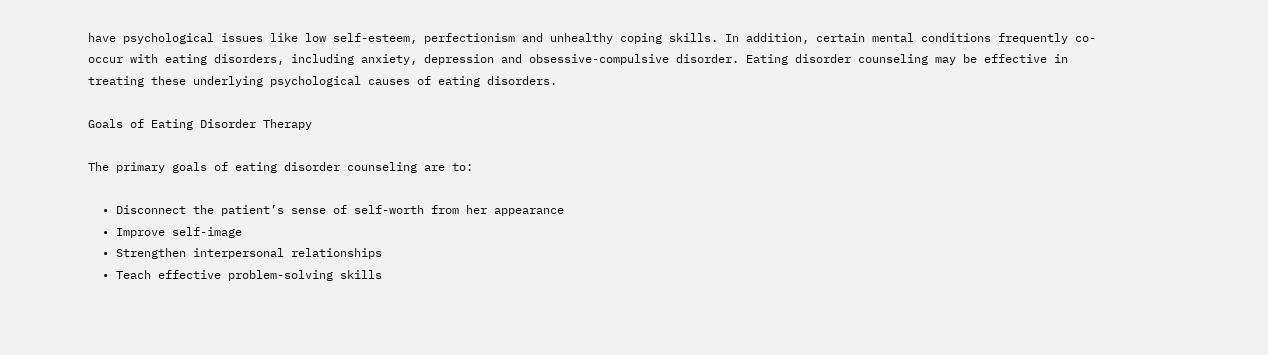have psychological issues like low self-esteem, perfectionism and unhealthy coping skills. In addition, certain mental conditions frequently co-occur with eating disorders, including anxiety, depression and obsessive-compulsive disorder. Eating disorder counseling may be effective in treating these underlying psychological causes of eating disorders.

Goals of Eating Disorder Therapy

The primary goals of eating disorder counseling are to:

  • Disconnect the patient’s sense of self-worth from her appearance
  • Improve self-image
  • Strengthen interpersonal relationships
  • Teach effective problem-solving skills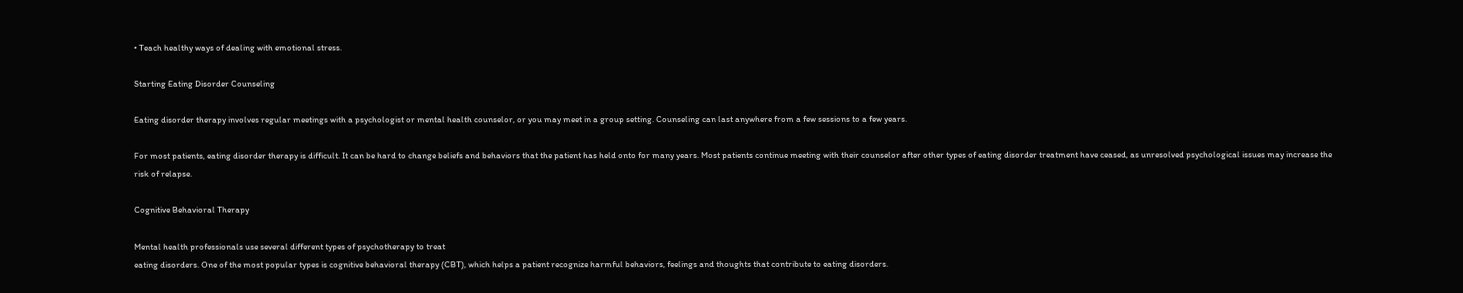• Teach healthy ways of dealing with emotional stress.

Starting Eating Disorder Counseling

Eating disorder therapy involves regular meetings with a psychologist or mental health counselor, or you may meet in a group setting. Counseling can last anywhere from a few sessions to a few years.

For most patients, eating disorder therapy is difficult. It can be hard to change beliefs and behaviors that the patient has held onto for many years. Most patients continue meeting with their counselor after other types of eating disorder treatment have ceased, as unresolved psychological issues may increase the risk of relapse.

Cognitive Behavioral Therapy

Mental health professionals use several different types of psychotherapy to treat
eating disorders. One of the most popular types is cognitive behavioral therapy (CBT), which helps a patient recognize harmful behaviors, feelings and thoughts that contribute to eating disorders.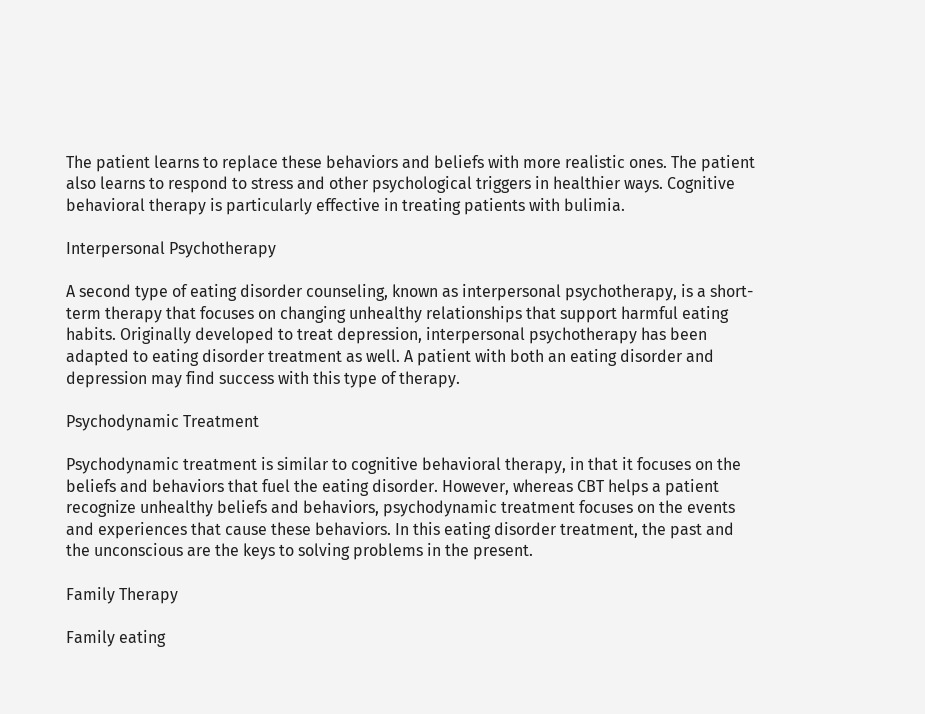The patient learns to replace these behaviors and beliefs with more realistic ones. The patient also learns to respond to stress and other psychological triggers in healthier ways. Cognitive behavioral therapy is particularly effective in treating patients with bulimia.

Interpersonal Psychotherapy

A second type of eating disorder counseling, known as interpersonal psychotherapy, is a short-term therapy that focuses on changing unhealthy relationships that support harmful eating habits. Originally developed to treat depression, interpersonal psychotherapy has been adapted to eating disorder treatment as well. A patient with both an eating disorder and depression may find success with this type of therapy.

Psychodynamic Treatment

Psychodynamic treatment is similar to cognitive behavioral therapy, in that it focuses on the beliefs and behaviors that fuel the eating disorder. However, whereas CBT helps a patient recognize unhealthy beliefs and behaviors, psychodynamic treatment focuses on the events and experiences that cause these behaviors. In this eating disorder treatment, the past and the unconscious are the keys to solving problems in the present.

Family Therapy

Family eating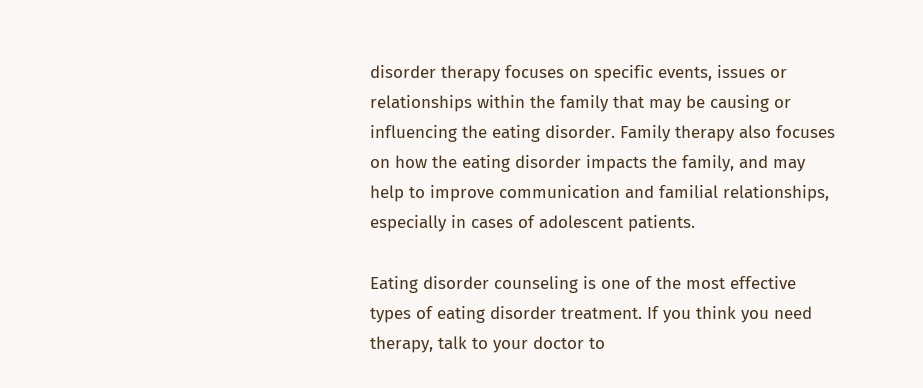disorder therapy focuses on specific events, issues or relationships within the family that may be causing or influencing the eating disorder. Family therapy also focuses on how the eating disorder impacts the family, and may help to improve communication and familial relationships, especially in cases of adolescent patients.

Eating disorder counseling is one of the most effective types of eating disorder treatment. If you think you need therapy, talk to your doctor to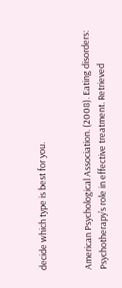decide which type is best for you.


American Psychological Association. (2008). Eating disorders: Psychotherapy’s role in effective treatment. Retrieved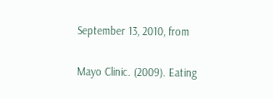September 13, 2010, from

Mayo Clinic. (2009). Eating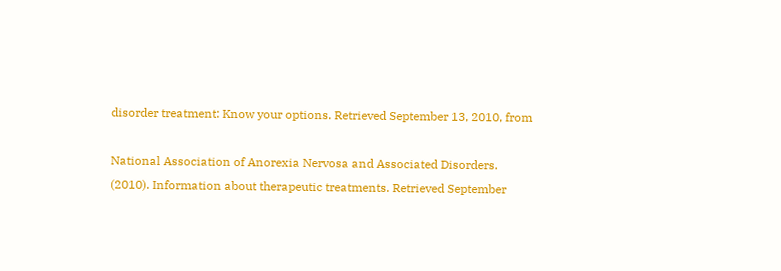disorder treatment: Know your options. Retrieved September 13, 2010, from

National Association of Anorexia Nervosa and Associated Disorders. (2010). Information about therapeutic treatments. Retrieved September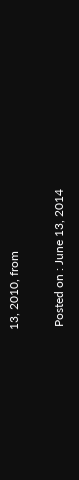13, 2010, from

 Posted on : June 13, 2014